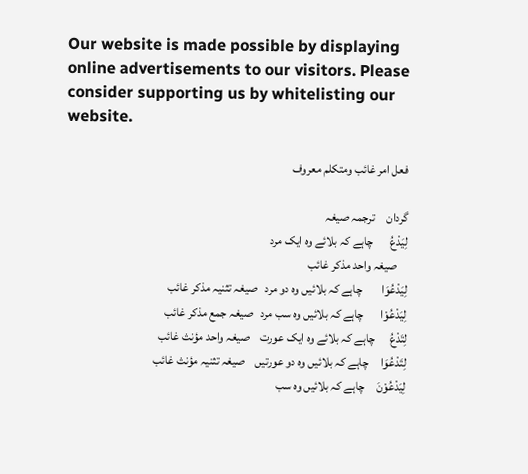Our website is made possible by displaying online advertisements to our visitors. Please consider supporting us by whitelisting our website.

فعل امر غائب ومتکلم معروف

گردان     ترجمہ صیغہ
لِیَدْعُ       چاہے کہ بلائے وہ ایک مرد
    صیغہ واحد مذکر غائب
لِیَدْعُوَا        چاہے کہ بلائیں وہ دو مرد   صیغہ تثنیہ مذکر غائب
لِیَدْعُوْا       چاہے کہ بلائیں وہ سب مرد   صیغہ جمع مذکر غائب
لِتَدْعُ      چاہے کہ بلائے وہ ایک عورت    صیغہ واحد مؤنث غائب
لِتَدْعُوَا     چاہے کہ بلائیں وہ دو عورتیں    صیغہ تثنیہ مؤنث غائب
لِیَدْعُوْنَ     چاہے کہ بلائیں وہ سب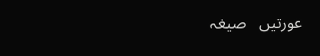عورتیں   صیغہ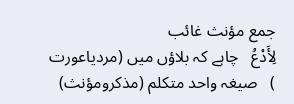جمع مؤنث غائب
لِأَدْعُ   چاہے کہ بلاؤں میں (مردیاعورت )   صیغہ واحد متکلم (مذکرومؤنث)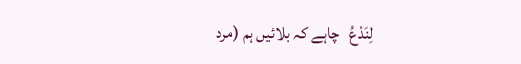لِنَدْعُ   چاہے کہ بلائیں ہم (مرد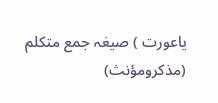یاعورت ) صیغہ جمع متکلم (مذکرومؤنث)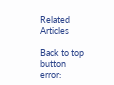Related Articles

Back to top button
error: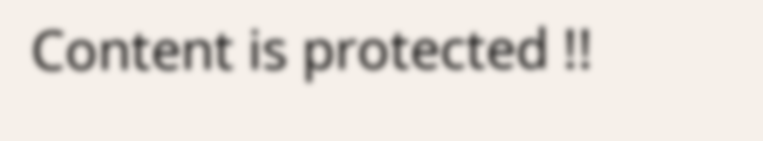Content is protected !!